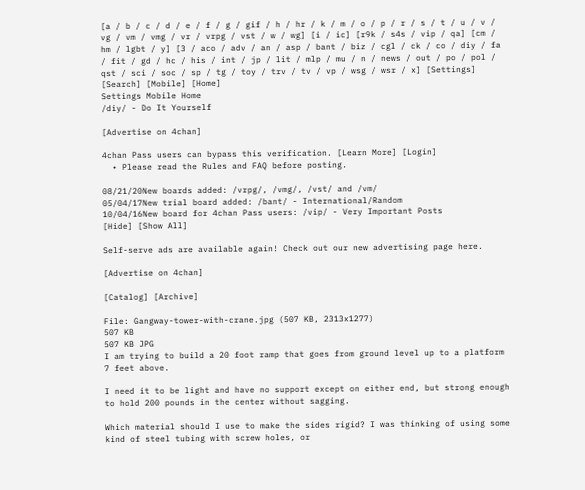[a / b / c / d / e / f / g / gif / h / hr / k / m / o / p / r / s / t / u / v / vg / vm / vmg / vr / vrpg / vst / w / wg] [i / ic] [r9k / s4s / vip / qa] [cm / hm / lgbt / y] [3 / aco / adv / an / asp / bant / biz / cgl / ck / co / diy / fa / fit / gd / hc / his / int / jp / lit / mlp / mu / n / news / out / po / pol / qst / sci / soc / sp / tg / toy / trv / tv / vp / wsg / wsr / x] [Settings] [Search] [Mobile] [Home]
Settings Mobile Home
/diy/ - Do It Yourself

[Advertise on 4chan]

4chan Pass users can bypass this verification. [Learn More] [Login]
  • Please read the Rules and FAQ before posting.

08/21/20New boards added: /vrpg/, /vmg/, /vst/ and /vm/
05/04/17New trial board added: /bant/ - International/Random
10/04/16New board for 4chan Pass users: /vip/ - Very Important Posts
[Hide] [Show All]

Self-serve ads are available again! Check out our new advertising page here.

[Advertise on 4chan]

[Catalog] [Archive]

File: Gangway-tower-with-crane.jpg (507 KB, 2313x1277)
507 KB
507 KB JPG
I am trying to build a 20 foot ramp that goes from ground level up to a platform 7 feet above.

I need it to be light and have no support except on either end, but strong enough to hold 200 pounds in the center without sagging.

Which material should I use to make the sides rigid? I was thinking of using some kind of steel tubing with screw holes, or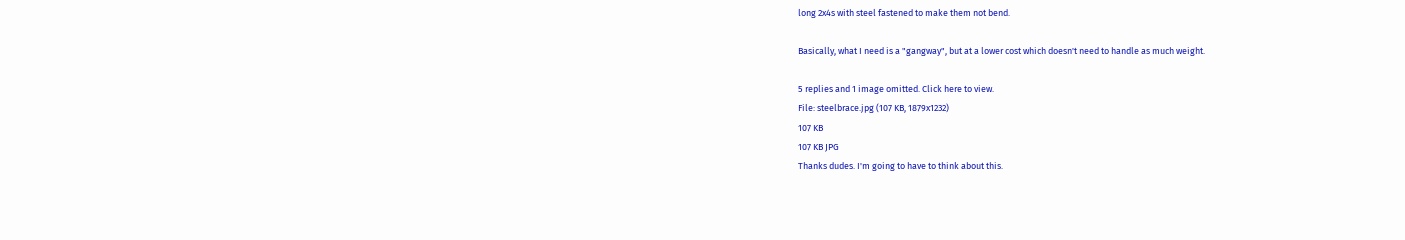long 2x4s with steel fastened to make them not bend.

Basically, what I need is a "gangway", but at a lower cost which doesn't need to handle as much weight.

5 replies and 1 image omitted. Click here to view.
File: steelbrace.jpg (107 KB, 1879x1232)
107 KB
107 KB JPG
Thanks dudes. I'm going to have to think about this.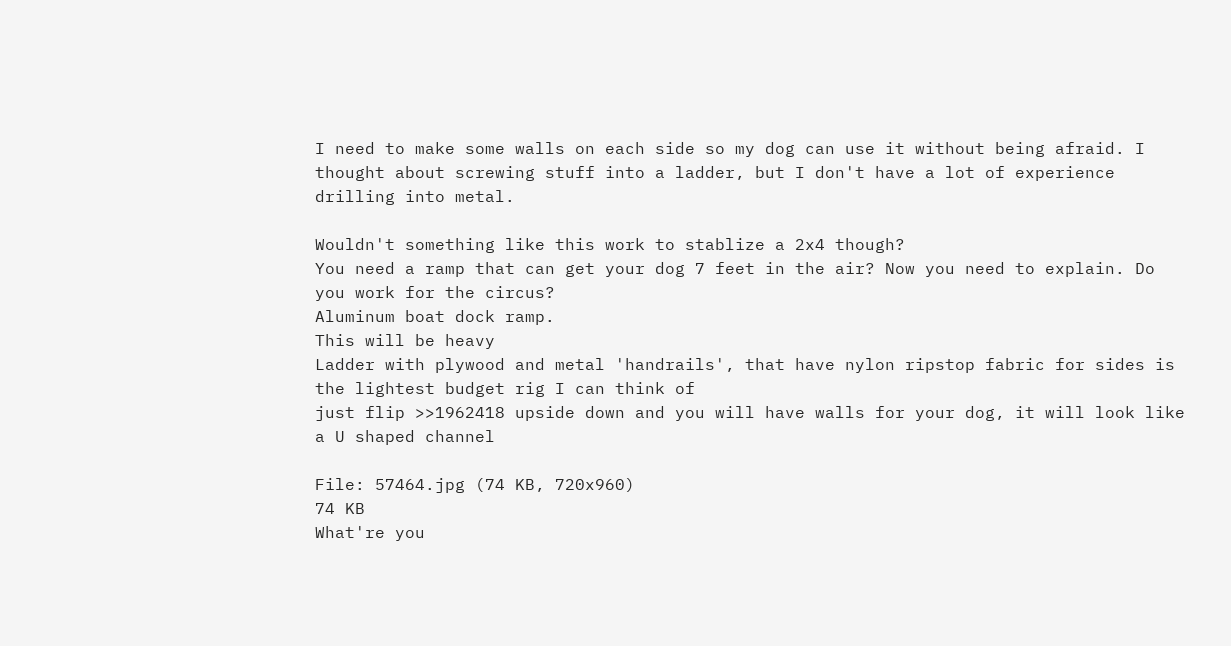I need to make some walls on each side so my dog can use it without being afraid. I thought about screwing stuff into a ladder, but I don't have a lot of experience drilling into metal.

Wouldn't something like this work to stablize a 2x4 though?
You need a ramp that can get your dog 7 feet in the air? Now you need to explain. Do you work for the circus?
Aluminum boat dock ramp.
This will be heavy
Ladder with plywood and metal 'handrails', that have nylon ripstop fabric for sides is the lightest budget rig I can think of
just flip >>1962418 upside down and you will have walls for your dog, it will look like a U shaped channel

File: 57464.jpg (74 KB, 720x960)
74 KB
What're you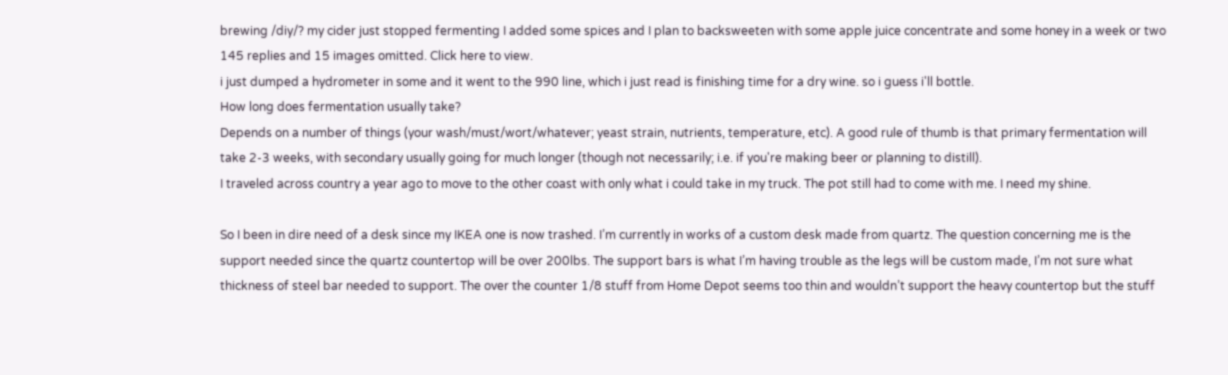brewing /diy/? my cider just stopped fermenting I added some spices and I plan to backsweeten with some apple juice concentrate and some honey in a week or two
145 replies and 15 images omitted. Click here to view.
i just dumped a hydrometer in some and it went to the 990 line, which i just read is finishing time for a dry wine. so i guess i'll bottle.
How long does fermentation usually take?
Depends on a number of things (your wash/must/wort/whatever; yeast strain, nutrients, temperature, etc). A good rule of thumb is that primary fermentation will take 2-3 weeks, with secondary usually going for much longer (though not necessarily; i.e. if you're making beer or planning to distill).
I traveled across country a year ago to move to the other coast with only what i could take in my truck. The pot still had to come with me. I need my shine.

So I been in dire need of a desk since my IKEA one is now trashed. I’m currently in works of a custom desk made from quartz. The question concerning me is the support needed since the quartz countertop will be over 200lbs. The support bars is what I’m having trouble as the legs will be custom made, I’m not sure what thickness of steel bar needed to support. The over the counter 1/8 stuff from Home Depot seems too thin and wouldn’t support the heavy countertop but the stuff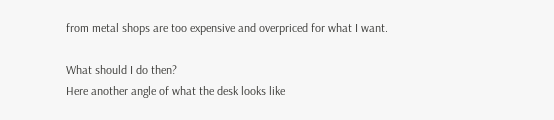from metal shops are too expensive and overpriced for what I want.

What should I do then?
Here another angle of what the desk looks like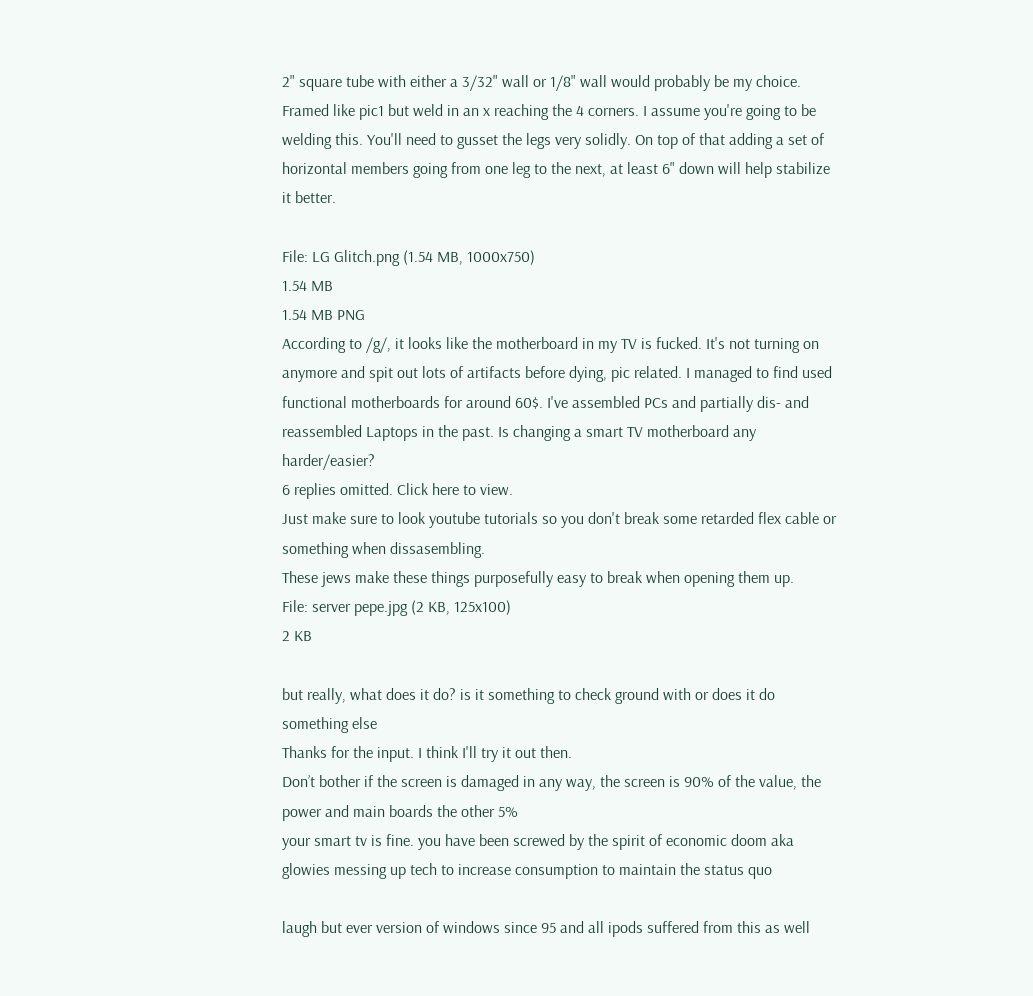2" square tube with either a 3/32" wall or 1/8" wall would probably be my choice. Framed like pic1 but weld in an x reaching the 4 corners. I assume you're going to be welding this. You'll need to gusset the legs very solidly. On top of that adding a set of horizontal members going from one leg to the next, at least 6" down will help stabilize it better.

File: LG Glitch.png (1.54 MB, 1000x750)
1.54 MB
1.54 MB PNG
According to /g/, it looks like the motherboard in my TV is fucked. It's not turning on anymore and spit out lots of artifacts before dying, pic related. I managed to find used functional motherboards for around 60$. I've assembled PCs and partially dis- and reassembled Laptops in the past. Is changing a smart TV motherboard any harder/easier?
6 replies omitted. Click here to view.
Just make sure to look youtube tutorials so you don't break some retarded flex cable or something when dissasembling.
These jews make these things purposefully easy to break when opening them up.
File: server pepe.jpg (2 KB, 125x100)
2 KB

but really, what does it do? is it something to check ground with or does it do something else
Thanks for the input. I think I'll try it out then.
Don’t bother if the screen is damaged in any way, the screen is 90% of the value, the power and main boards the other 5%
your smart tv is fine. you have been screwed by the spirit of economic doom aka glowies messing up tech to increase consumption to maintain the status quo

laugh but ever version of windows since 95 and all ipods suffered from this as well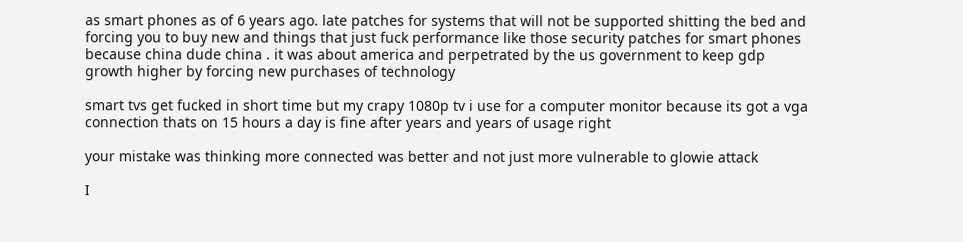as smart phones as of 6 years ago. late patches for systems that will not be supported shitting the bed and forcing you to buy new and things that just fuck performance like those security patches for smart phones because china dude china . it was about america and perpetrated by the us government to keep gdp growth higher by forcing new purchases of technology

smart tvs get fucked in short time but my crapy 1080p tv i use for a computer monitor because its got a vga connection thats on 15 hours a day is fine after years and years of usage right

your mistake was thinking more connected was better and not just more vulnerable to glowie attack

I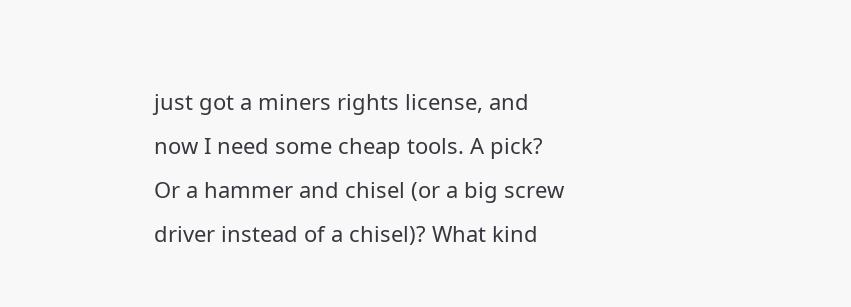just got a miners rights license, and now I need some cheap tools. A pick? Or a hammer and chisel (or a big screw driver instead of a chisel)? What kind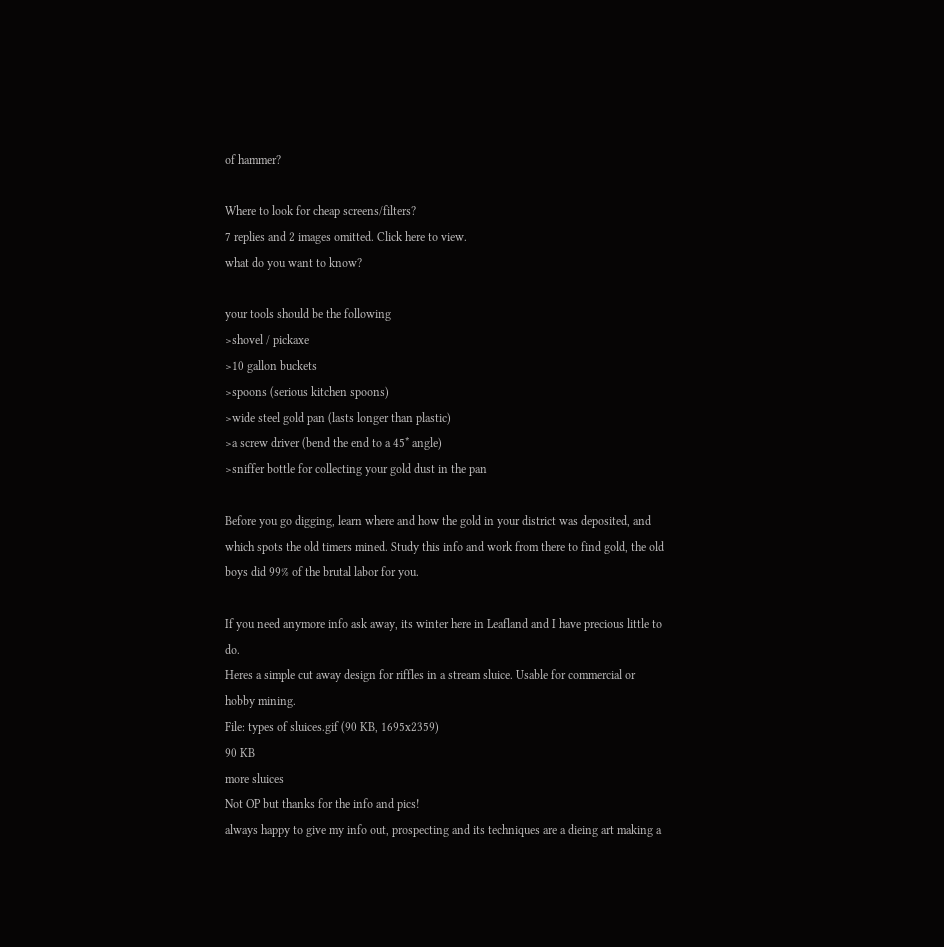of hammer?

Where to look for cheap screens/filters?
7 replies and 2 images omitted. Click here to view.
what do you want to know?

your tools should be the following
>shovel / pickaxe
>10 gallon buckets
>spoons (serious kitchen spoons)
>wide steel gold pan (lasts longer than plastic)
>a screw driver (bend the end to a 45* angle)
>sniffer bottle for collecting your gold dust in the pan

Before you go digging, learn where and how the gold in your district was deposited, and which spots the old timers mined. Study this info and work from there to find gold, the old boys did 99% of the brutal labor for you.

If you need anymore info ask away, its winter here in Leafland and I have precious little to do.
Heres a simple cut away design for riffles in a stream sluice. Usable for commercial or hobby mining.
File: types of sluices.gif (90 KB, 1695x2359)
90 KB
more sluices
Not OP but thanks for the info and pics!
always happy to give my info out, prospecting and its techniques are a dieing art making a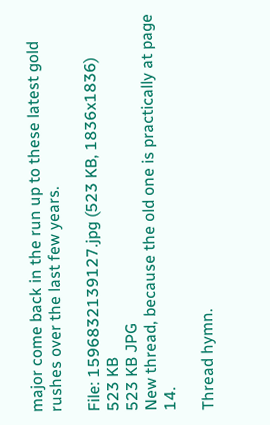major come back in the run up to these latest gold rushes over the last few years.

File: 1596832139127.jpg (523 KB, 1836x1836)
523 KB
523 KB JPG
New thread, because the old one is practically at page 14.

Thread hymn.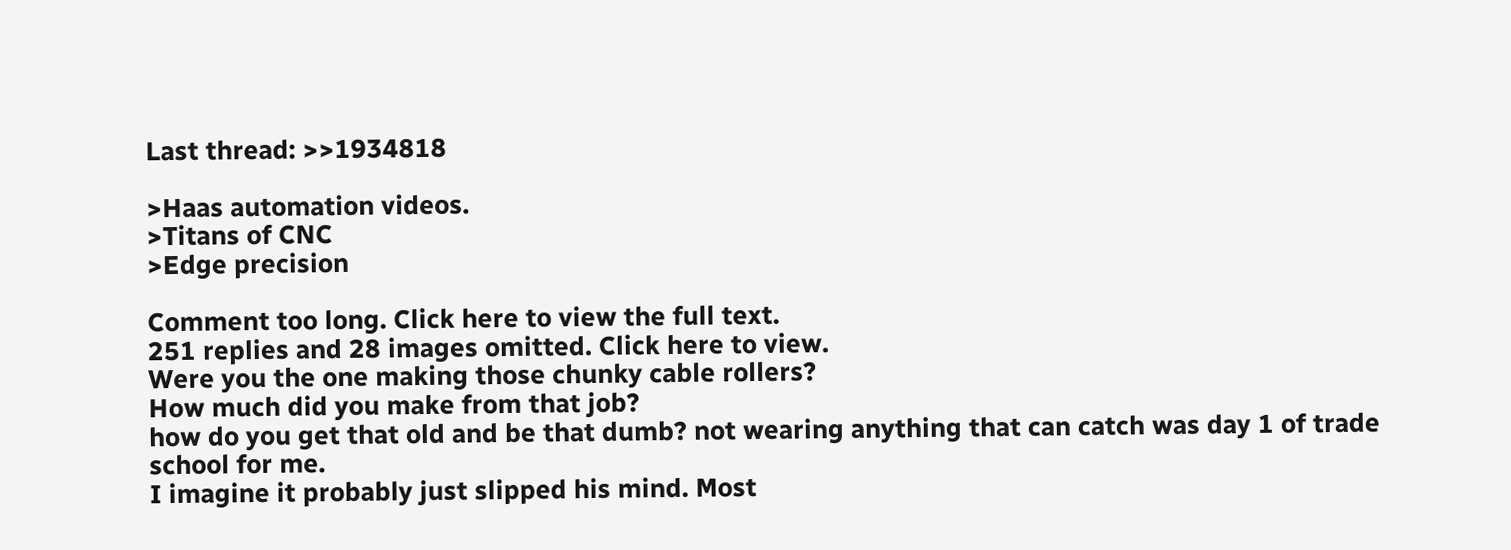Last thread: >>1934818

>Haas automation videos.
>Titans of CNC
>Edge precision

Comment too long. Click here to view the full text.
251 replies and 28 images omitted. Click here to view.
Were you the one making those chunky cable rollers?
How much did you make from that job?
how do you get that old and be that dumb? not wearing anything that can catch was day 1 of trade school for me.
I imagine it probably just slipped his mind. Most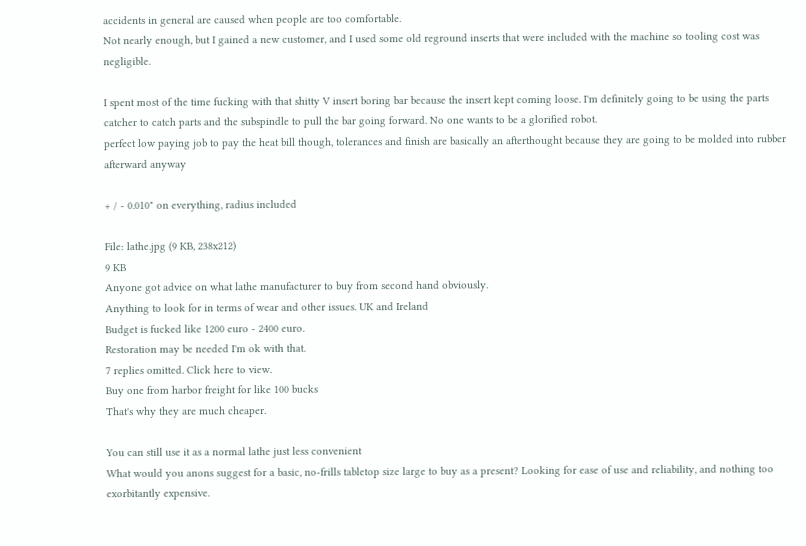accidents in general are caused when people are too comfortable.
Not nearly enough, but I gained a new customer, and I used some old reground inserts that were included with the machine so tooling cost was negligible.

I spent most of the time fucking with that shitty V insert boring bar because the insert kept coming loose. I'm definitely going to be using the parts catcher to catch parts and the subspindle to pull the bar going forward. No one wants to be a glorified robot.
perfect low paying job to pay the heat bill though, tolerances and finish are basically an afterthought because they are going to be molded into rubber afterward anyway

+ / - 0.010" on everything, radius included

File: lathe.jpg (9 KB, 238x212)
9 KB
Anyone got advice on what lathe manufacturer to buy from second hand obviously.
Anything to look for in terms of wear and other issues. UK and Ireland
Budget is fucked like 1200 euro - 2400 euro.
Restoration may be needed I'm ok with that.
7 replies omitted. Click here to view.
Buy one from harbor freight for like 100 bucks
That's why they are much cheaper.

You can still use it as a normal lathe just less convenient
What would you anons suggest for a basic, no-frills tabletop size large to buy as a present? Looking for ease of use and reliability, and nothing too exorbitantly expensive.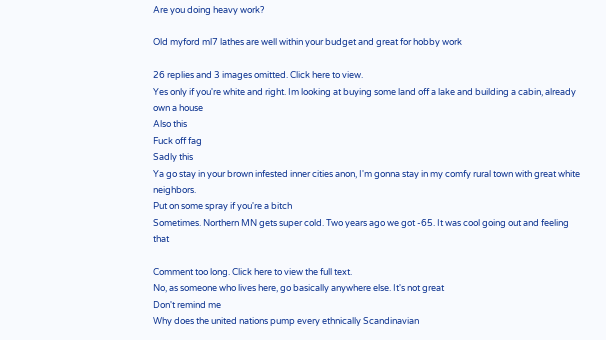Are you doing heavy work?

Old myford ml7 lathes are well within your budget and great for hobby work

26 replies and 3 images omitted. Click here to view.
Yes only if you're white and right. Im looking at buying some land off a lake and building a cabin, already own a house
Also this
Fuck off fag
Sadly this
Ya go stay in your brown infested inner cities anon, I'm gonna stay in my comfy rural town with great white neighbors.
Put on some spray if you're a bitch
Sometimes. Northern MN gets super cold. Two years ago we got -65. It was cool going out and feeling that

Comment too long. Click here to view the full text.
No, as someone who lives here, go basically anywhere else. It's not great
Don't remind me
Why does the united nations pump every ethnically Scandinavian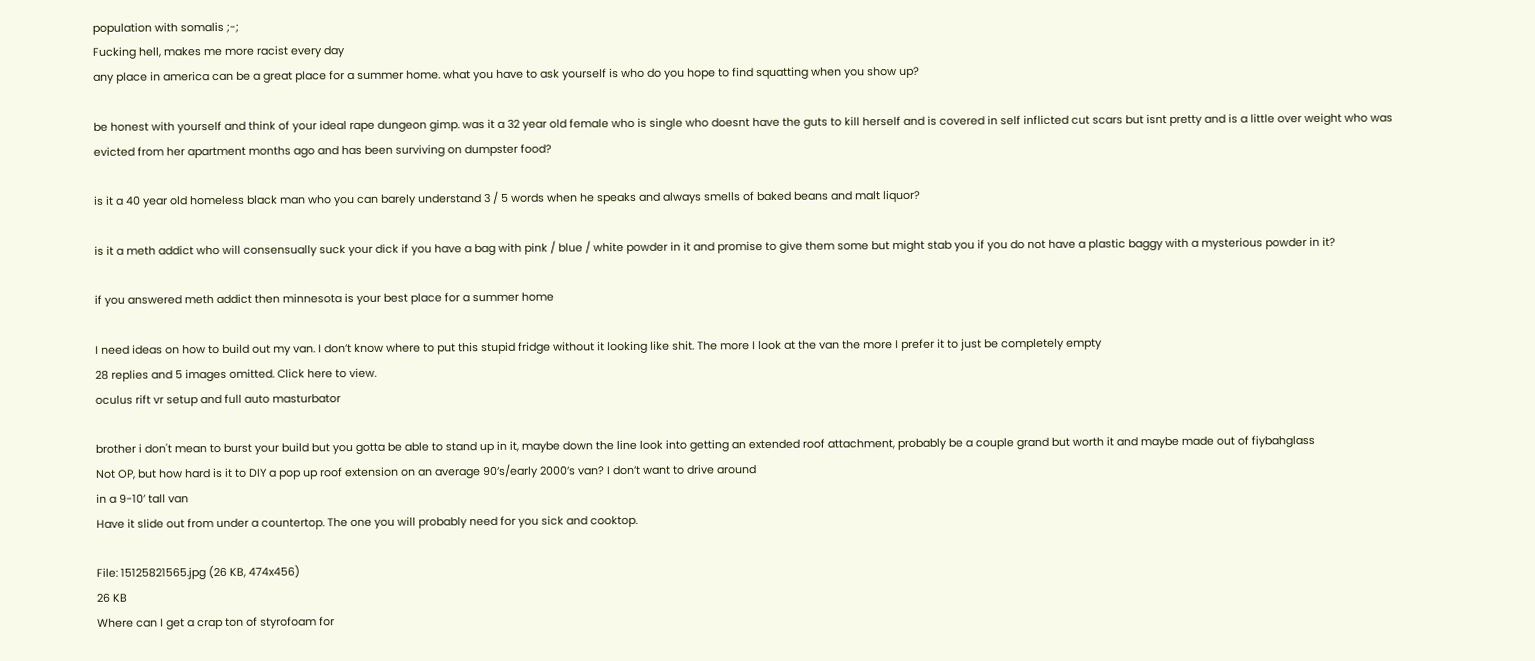population with somalis ;-;
Fucking hell, makes me more racist every day
any place in america can be a great place for a summer home. what you have to ask yourself is who do you hope to find squatting when you show up?

be honest with yourself and think of your ideal rape dungeon gimp. was it a 32 year old female who is single who doesnt have the guts to kill herself and is covered in self inflicted cut scars but isnt pretty and is a little over weight who was evicted from her apartment months ago and has been surviving on dumpster food?

is it a 40 year old homeless black man who you can barely understand 3 / 5 words when he speaks and always smells of baked beans and malt liquor?

is it a meth addict who will consensually suck your dick if you have a bag with pink / blue / white powder in it and promise to give them some but might stab you if you do not have a plastic baggy with a mysterious powder in it?

if you answered meth addict then minnesota is your best place for a summer home

I need ideas on how to build out my van. I don’t know where to put this stupid fridge without it looking like shit. The more I look at the van the more I prefer it to just be completely empty
28 replies and 5 images omitted. Click here to view.
oculus rift vr setup and full auto masturbator

brother i don't mean to burst your build but you gotta be able to stand up in it, maybe down the line look into getting an extended roof attachment, probably be a couple grand but worth it and maybe made out of fiybahglass
Not OP, but how hard is it to DIY a pop up roof extension on an average 90’s/early 2000’s van? I don’t want to drive around
in a 9-10’ tall van
Have it slide out from under a countertop. The one you will probably need for you sick and cooktop.

File: 15125821565.jpg (26 KB, 474x456)
26 KB
Where can I get a crap ton of styrofoam for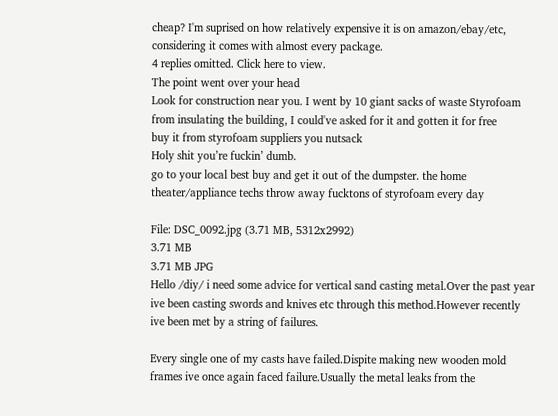cheap? I'm suprised on how relatively expensive it is on amazon/ebay/etc, considering it comes with almost every package.
4 replies omitted. Click here to view.
The point went over your head
Look for construction near you. I went by 10 giant sacks of waste Styrofoam from insulating the building, I could've asked for it and gotten it for free
buy it from styrofoam suppliers you nutsack
Holy shit you’re fuckin’ dumb.
go to your local best buy and get it out of the dumpster. the home theater/appliance techs throw away fucktons of styrofoam every day

File: DSC_0092.jpg (3.71 MB, 5312x2992)
3.71 MB
3.71 MB JPG
Hello /diy/ i need some advice for vertical sand casting metal.Over the past year ive been casting swords and knives etc through this method.However recently ive been met by a string of failures.

Every single one of my casts have failed.Dispite making new wooden mold frames ive once again faced failure.Usually the metal leaks from the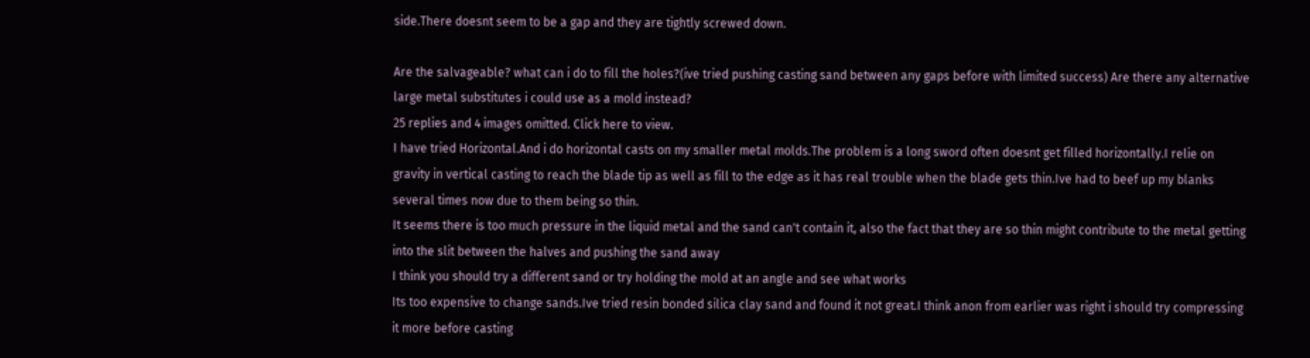side.There doesnt seem to be a gap and they are tightly screwed down.

Are the salvageable? what can i do to fill the holes?(ive tried pushing casting sand between any gaps before with limited success) Are there any alternative large metal substitutes i could use as a mold instead?
25 replies and 4 images omitted. Click here to view.
I have tried Horizontal.And i do horizontal casts on my smaller metal molds.The problem is a long sword often doesnt get filled horizontally.I relie on gravity in vertical casting to reach the blade tip as well as fill to the edge as it has real trouble when the blade gets thin.Ive had to beef up my blanks several times now due to them being so thin.
It seems there is too much pressure in the liquid metal and the sand can't contain it, also the fact that they are so thin might contribute to the metal getting into the slit between the halves and pushing the sand away
I think you should try a different sand or try holding the mold at an angle and see what works
Its too expensive to change sands.Ive tried resin bonded silica clay sand and found it not great.I think anon from earlier was right i should try compressing it more before casting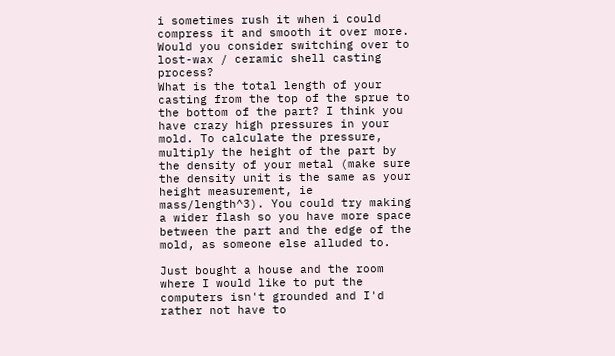i sometimes rush it when i could compress it and smooth it over more.
Would you consider switching over to lost-wax / ceramic shell casting process?
What is the total length of your casting from the top of the sprue to the bottom of the part? I think you have crazy high pressures in your mold. To calculate the pressure, multiply the height of the part by the density of your metal (make sure the density unit is the same as your height measurement, ie mass/length^3). You could try making a wider flash so you have more space between the part and the edge of the mold, as someone else alluded to.

Just bought a house and the room where I would like to put the computers isn't grounded and I'd rather not have to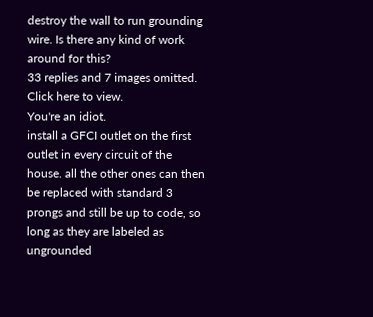destroy the wall to run grounding wire. Is there any kind of work around for this?
33 replies and 7 images omitted. Click here to view.
You're an idiot.
install a GFCI outlet on the first outlet in every circuit of the house. all the other ones can then be replaced with standard 3 prongs and still be up to code, so long as they are labeled as ungrounded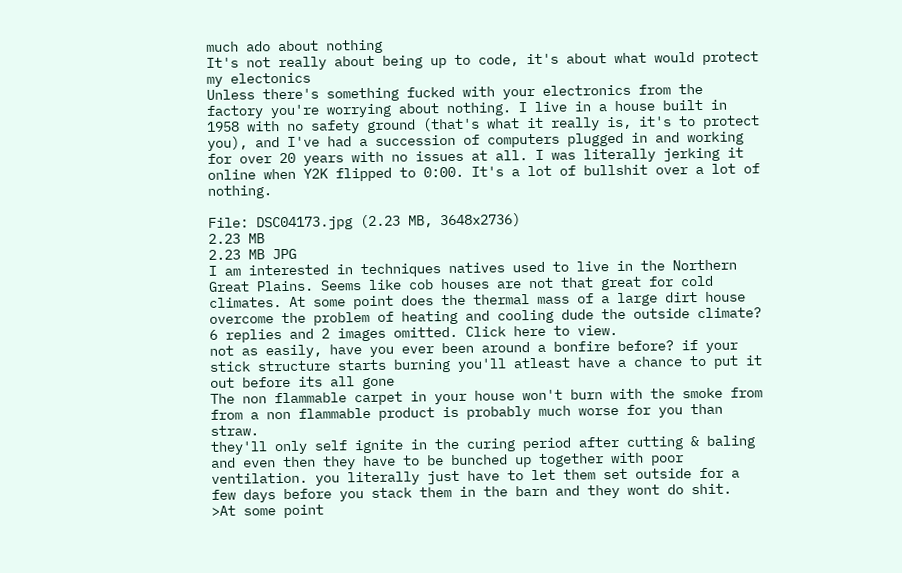much ado about nothing
It's not really about being up to code, it's about what would protect my electonics
Unless there's something fucked with your electronics from the factory you're worrying about nothing. I live in a house built in 1958 with no safety ground (that's what it really is, it's to protect you), and I've had a succession of computers plugged in and working for over 20 years with no issues at all. I was literally jerking it online when Y2K flipped to 0:00. It's a lot of bullshit over a lot of nothing.

File: DSC04173.jpg (2.23 MB, 3648x2736)
2.23 MB
2.23 MB JPG
I am interested in techniques natives used to live in the Northern Great Plains. Seems like cob houses are not that great for cold climates. At some point does the thermal mass of a large dirt house overcome the problem of heating and cooling dude the outside climate?
6 replies and 2 images omitted. Click here to view.
not as easily, have you ever been around a bonfire before? if your stick structure starts burning you'll atleast have a chance to put it out before its all gone
The non flammable carpet in your house won't burn with the smoke from from a non flammable product is probably much worse for you than straw.
they'll only self ignite in the curing period after cutting & baling and even then they have to be bunched up together with poor ventilation. you literally just have to let them set outside for a few days before you stack them in the barn and they wont do shit.
>At some point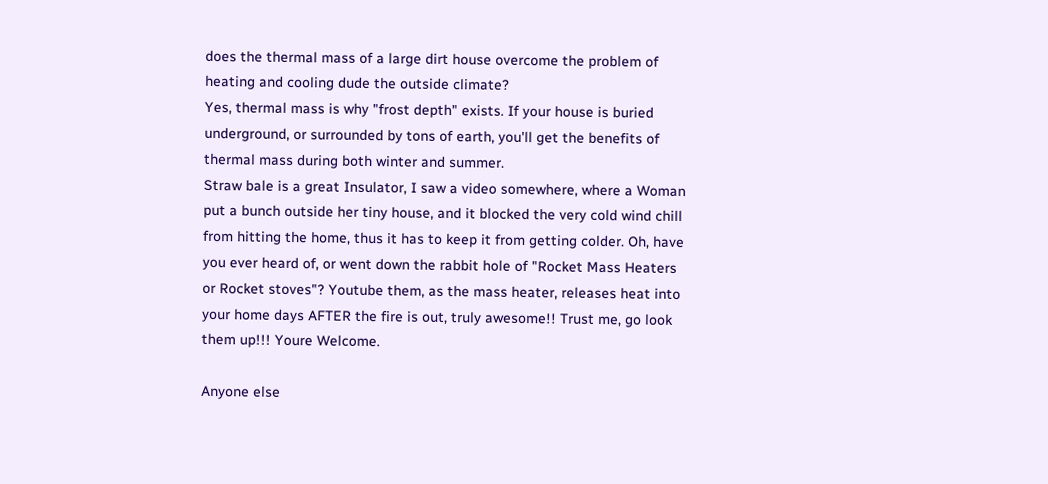does the thermal mass of a large dirt house overcome the problem of heating and cooling dude the outside climate?
Yes, thermal mass is why "frost depth" exists. If your house is buried underground, or surrounded by tons of earth, you'll get the benefits of thermal mass during both winter and summer.
Straw bale is a great Insulator, I saw a video somewhere, where a Woman put a bunch outside her tiny house, and it blocked the very cold wind chill from hitting the home, thus it has to keep it from getting colder. Oh, have you ever heard of, or went down the rabbit hole of "Rocket Mass Heaters or Rocket stoves"? Youtube them, as the mass heater, releases heat into your home days AFTER the fire is out, truly awesome!! Trust me, go look them up!!! Youre Welcome.

Anyone else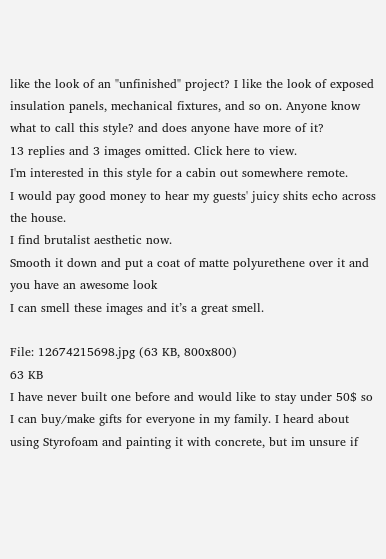like the look of an "unfinished" project? I like the look of exposed insulation panels, mechanical fixtures, and so on. Anyone know what to call this style? and does anyone have more of it?
13 replies and 3 images omitted. Click here to view.
I'm interested in this style for a cabin out somewhere remote.
I would pay good money to hear my guests' juicy shits echo across the house.
I find brutalist aesthetic now.
Smooth it down and put a coat of matte polyurethene over it and you have an awesome look
I can smell these images and it’s a great smell.

File: 12674215698.jpg (63 KB, 800x800)
63 KB
I have never built one before and would like to stay under 50$ so I can buy/make gifts for everyone in my family. I heard about using Styrofoam and painting it with concrete, but im unsure if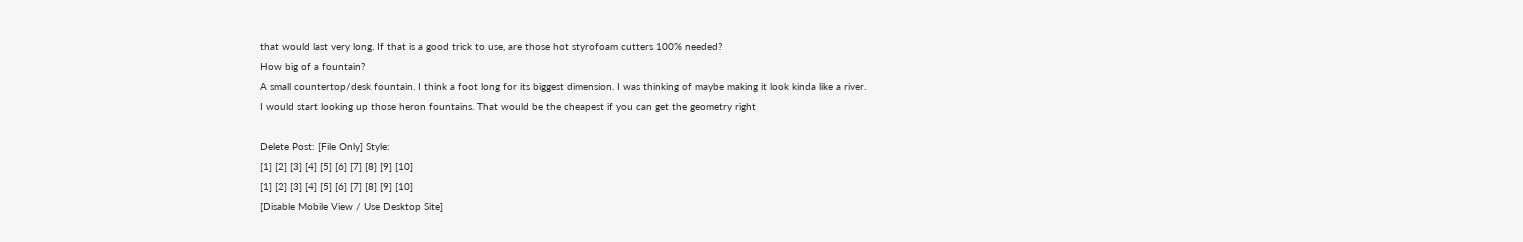that would last very long. If that is a good trick to use, are those hot styrofoam cutters 100% needed?
How big of a fountain?
A small countertop/desk fountain. I think a foot long for its biggest dimension. I was thinking of maybe making it look kinda like a river.
I would start looking up those heron fountains. That would be the cheapest if you can get the geometry right

Delete Post: [File Only] Style:
[1] [2] [3] [4] [5] [6] [7] [8] [9] [10]
[1] [2] [3] [4] [5] [6] [7] [8] [9] [10]
[Disable Mobile View / Use Desktop Site]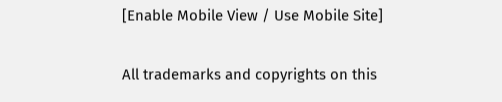[Enable Mobile View / Use Mobile Site]

All trademarks and copyrights on this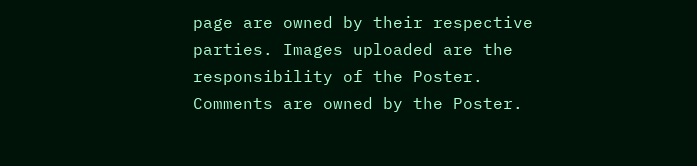page are owned by their respective parties. Images uploaded are the responsibility of the Poster. Comments are owned by the Poster.